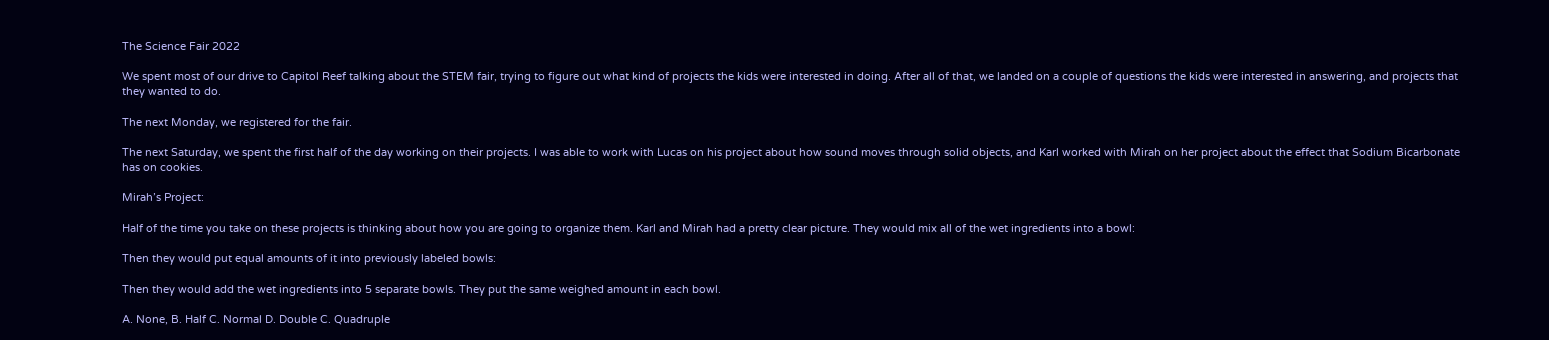The Science Fair 2022

We spent most of our drive to Capitol Reef talking about the STEM fair, trying to figure out what kind of projects the kids were interested in doing. After all of that, we landed on a couple of questions the kids were interested in answering, and projects that they wanted to do.

The next Monday, we registered for the fair.

The next Saturday, we spent the first half of the day working on their projects. I was able to work with Lucas on his project about how sound moves through solid objects, and Karl worked with Mirah on her project about the effect that Sodium Bicarbonate has on cookies.

Mirah’s Project:

Half of the time you take on these projects is thinking about how you are going to organize them. Karl and Mirah had a pretty clear picture. They would mix all of the wet ingredients into a bowl:

Then they would put equal amounts of it into previously labeled bowls:

Then they would add the wet ingredients into 5 separate bowls. They put the same weighed amount in each bowl.

A. None, B. Half C. Normal D. Double C. Quadruple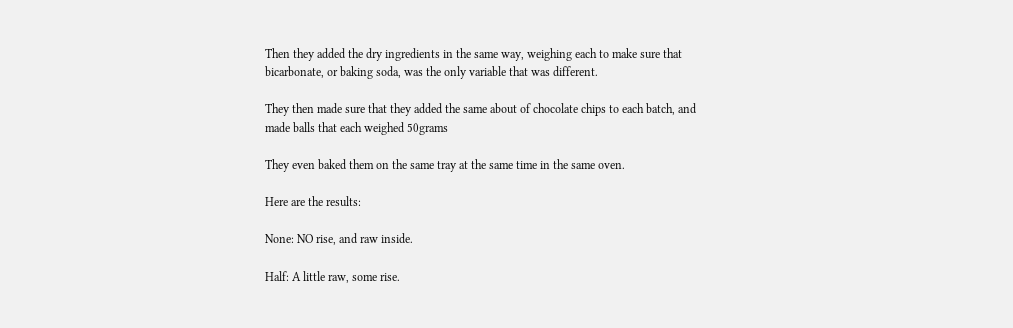Then they added the dry ingredients in the same way, weighing each to make sure that bicarbonate, or baking soda, was the only variable that was different.

They then made sure that they added the same about of chocolate chips to each batch, and made balls that each weighed 50grams

They even baked them on the same tray at the same time in the same oven.

Here are the results:

None: NO rise, and raw inside.

Half: A little raw, some rise.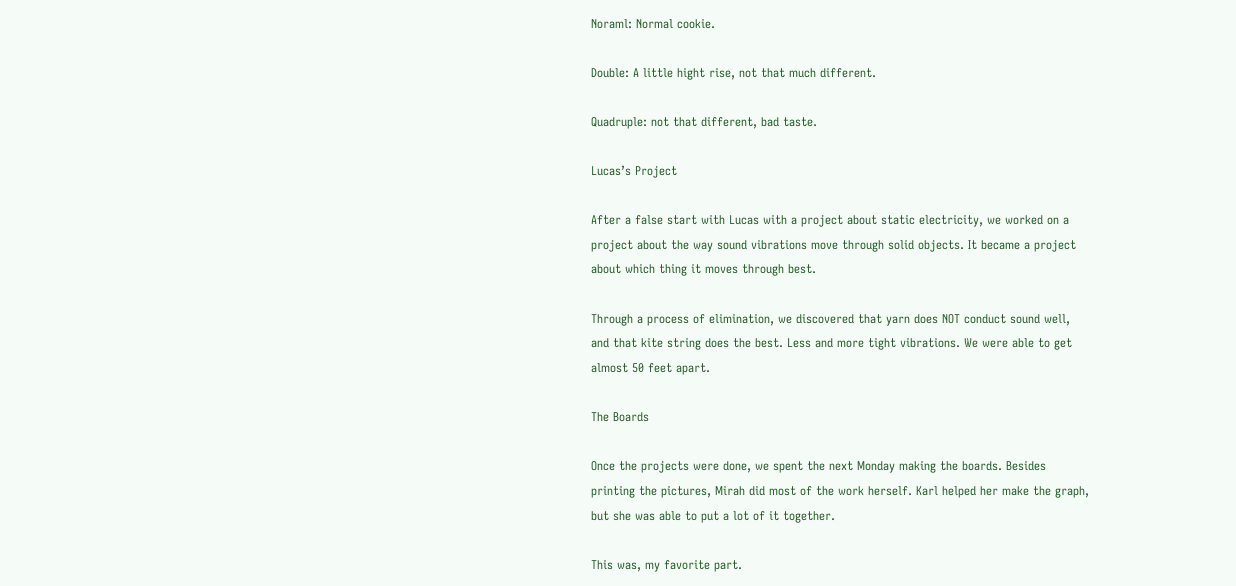Noraml: Normal cookie.

Double: A little hight rise, not that much different.

Quadruple: not that different, bad taste.

Lucas’s Project

After a false start with Lucas with a project about static electricity, we worked on a project about the way sound vibrations move through solid objects. It became a project about which thing it moves through best.

Through a process of elimination, we discovered that yarn does NOT conduct sound well, and that kite string does the best. Less and more tight vibrations. We were able to get almost 50 feet apart.

The Boards

Once the projects were done, we spent the next Monday making the boards. Besides printing the pictures, Mirah did most of the work herself. Karl helped her make the graph, but she was able to put a lot of it together.

This was, my favorite part.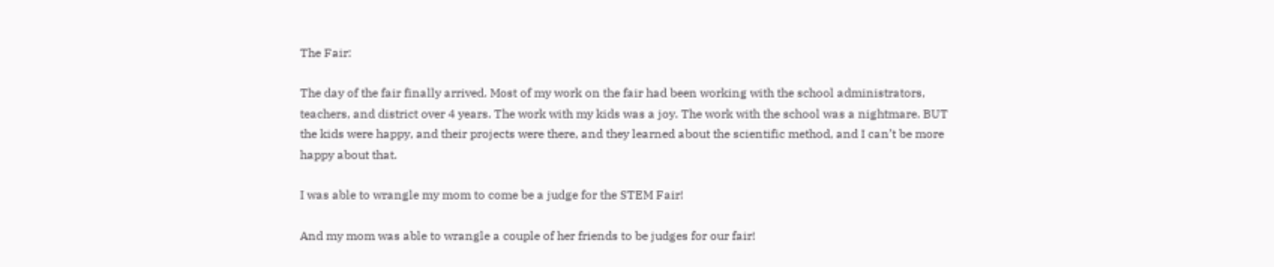The Fair:

The day of the fair finally arrived. Most of my work on the fair had been working with the school administrators, teachers, and district over 4 years. The work with my kids was a joy. The work with the school was a nightmare. BUT the kids were happy, and their projects were there, and they learned about the scientific method, and I can’t be more happy about that.

I was able to wrangle my mom to come be a judge for the STEM Fair!

And my mom was able to wrangle a couple of her friends to be judges for our fair!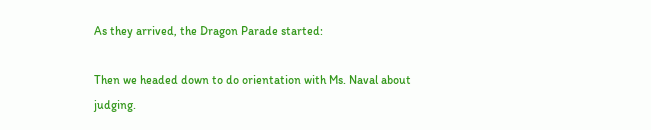As they arrived, the Dragon Parade started:

Then we headed down to do orientation with Ms. Naval about judging.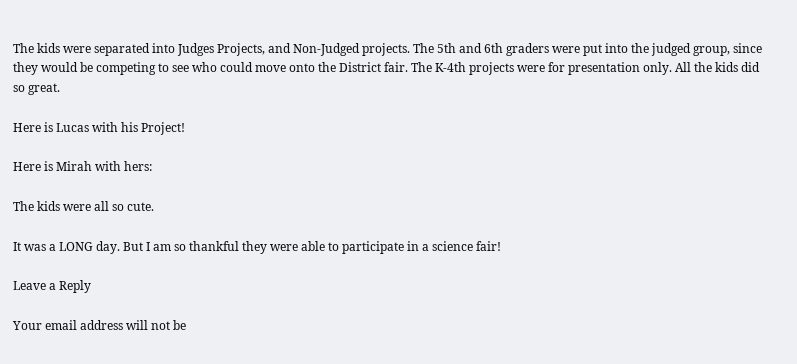The kids were separated into Judges Projects, and Non-Judged projects. The 5th and 6th graders were put into the judged group, since they would be competing to see who could move onto the District fair. The K-4th projects were for presentation only. All the kids did so great.

Here is Lucas with his Project!

Here is Mirah with hers:

The kids were all so cute.

It was a LONG day. But I am so thankful they were able to participate in a science fair!

Leave a Reply

Your email address will not be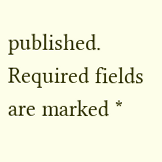published. Required fields are marked *